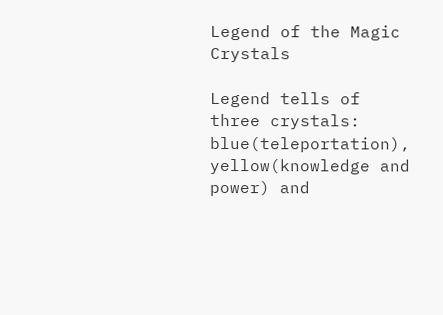Legend of the Magic Crystals

Legend tells of three crystals: blue(teleportation), yellow(knowledge and power) and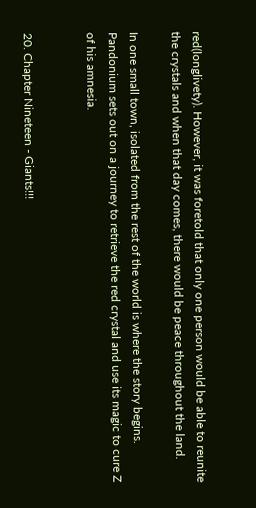red(longlivety). However, it was foretold that only one person would be able to reunite the crystals and when that day comes, there would be peace throughout the land.

In one small town, isolated from the rest of the world is where the story begins. Pandonium sets out on a journey to retrieve the red crystal and use its magic to cure Z of his amnesia.


20. Chapter Nineteen - Giants!!!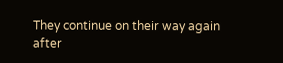They continue on their way again after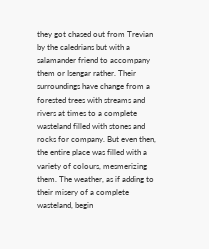they got chased out from Trevian by the caledrians but with a salamander friend to accompany them or Isengar rather. Their surroundings have change from a forested trees with streams and rivers at times to a complete wasteland filled with stones and rocks for company. But even then, the entire place was filled with a variety of colours, mesmerizing them. The weather, as if adding to their misery of a complete wasteland, begin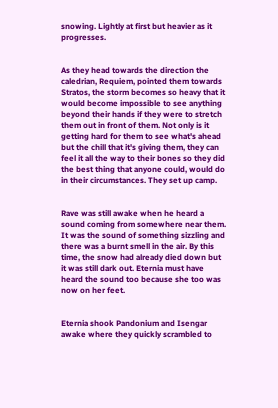snowing. Lightly at first but heavier as it progresses.


As they head towards the direction the caledrian, Requiem, pointed them towards Stratos, the storm becomes so heavy that it would become impossible to see anything beyond their hands if they were to stretch them out in front of them. Not only is it getting hard for them to see what's ahead but the chill that it's giving them, they can feel it all the way to their bones so they did the best thing that anyone could, would do in their circumstances. They set up camp.


Rave was still awake when he heard a sound coming from somewhere near them. It was the sound of something sizzling and there was a burnt smell in the air. By this time, the snow had already died down but it was still dark out. Eternia must have heard the sound too because she too was now on her feet.


Eternia shook Pandonium and Isengar awake where they quickly scrambled to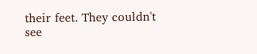their feet. They couldn't see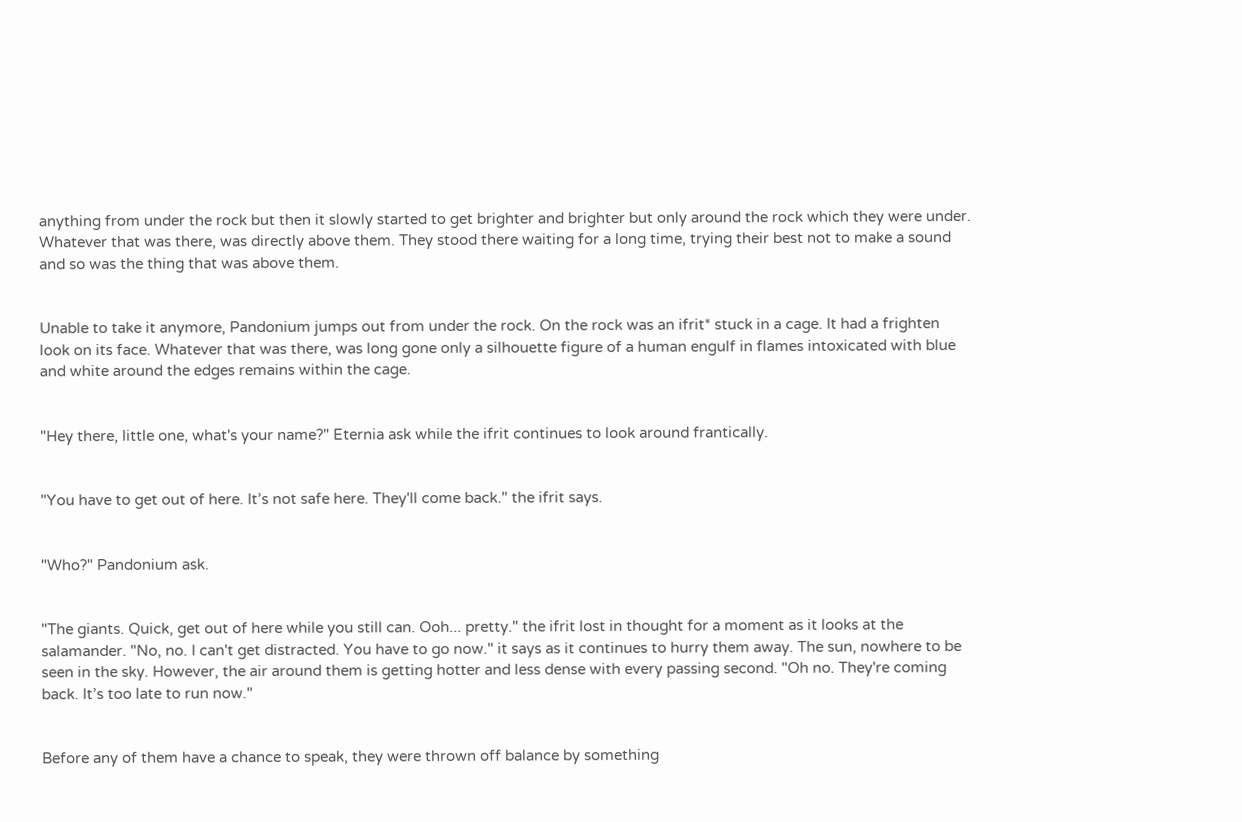anything from under the rock but then it slowly started to get brighter and brighter but only around the rock which they were under. Whatever that was there, was directly above them. They stood there waiting for a long time, trying their best not to make a sound and so was the thing that was above them.


Unable to take it anymore, Pandonium jumps out from under the rock. On the rock was an ifrit* stuck in a cage. It had a frighten look on its face. Whatever that was there, was long gone only a silhouette figure of a human engulf in flames intoxicated with blue and white around the edges remains within the cage.


"Hey there, little one, what's your name?" Eternia ask while the ifrit continues to look around frantically.


"You have to get out of here. It’s not safe here. They'll come back." the ifrit says.


"Who?" Pandonium ask.


"The giants. Quick, get out of here while you still can. Ooh... pretty." the ifrit lost in thought for a moment as it looks at the salamander. "No, no. I can't get distracted. You have to go now." it says as it continues to hurry them away. The sun, nowhere to be seen in the sky. However, the air around them is getting hotter and less dense with every passing second. "Oh no. They're coming back. It’s too late to run now."


Before any of them have a chance to speak, they were thrown off balance by something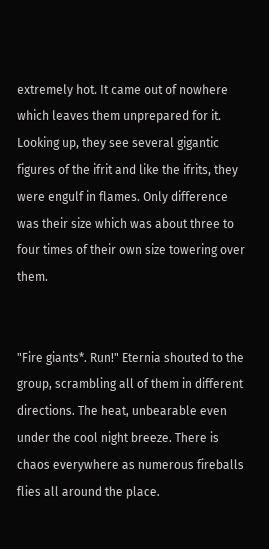extremely hot. It came out of nowhere which leaves them unprepared for it. Looking up, they see several gigantic figures of the ifrit and like the ifrits, they were engulf in flames. Only difference was their size which was about three to four times of their own size towering over them.


"Fire giants*. Run!" Eternia shouted to the group, scrambling all of them in different directions. The heat, unbearable even under the cool night breeze. There is chaos everywhere as numerous fireballs flies all around the place.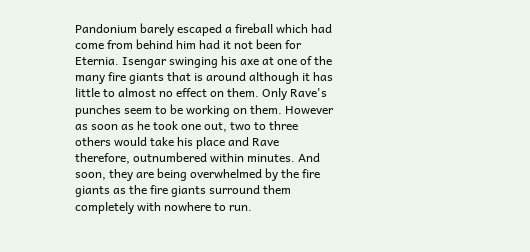Pandonium barely escaped a fireball which had come from behind him had it not been for Eternia. Isengar swinging his axe at one of the many fire giants that is around although it has little to almost no effect on them. Only Rave's punches seem to be working on them. However as soon as he took one out, two to three others would take his place and Rave therefore, outnumbered within minutes. And soon, they are being overwhelmed by the fire giants as the fire giants surround them completely with nowhere to run.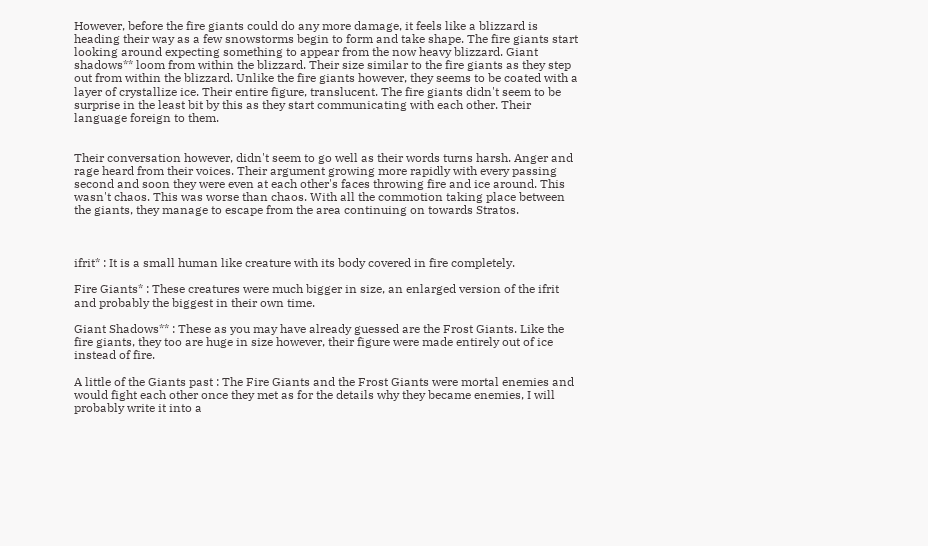However, before the fire giants could do any more damage, it feels like a blizzard is heading their way as a few snowstorms begin to form and take shape. The fire giants start looking around expecting something to appear from the now heavy blizzard. Giant shadows** loom from within the blizzard. Their size similar to the fire giants as they step out from within the blizzard. Unlike the fire giants however, they seems to be coated with a layer of crystallize ice. Their entire figure, translucent. The fire giants didn't seem to be surprise in the least bit by this as they start communicating with each other. Their language foreign to them.


Their conversation however, didn't seem to go well as their words turns harsh. Anger and rage heard from their voices. Their argument growing more rapidly with every passing second and soon they were even at each other's faces throwing fire and ice around. This wasn't chaos. This was worse than chaos. With all the commotion taking place between the giants, they manage to escape from the area continuing on towards Stratos.



ifrit* : It is a small human like creature with its body covered in fire completely.

Fire Giants* : These creatures were much bigger in size, an enlarged version of the ifrit and probably the biggest in their own time.

Giant Shadows** : These as you may have already guessed are the Frost Giants. Like the fire giants, they too are huge in size however, their figure were made entirely out of ice instead of fire.

A little of the Giants past : The Fire Giants and the Frost Giants were mortal enemies and would fight each other once they met as for the details why they became enemies, I will probably write it into a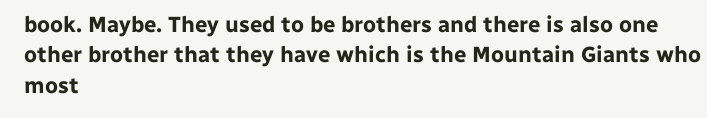book. Maybe. They used to be brothers and there is also one other brother that they have which is the Mountain Giants who most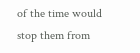of the time would stop them from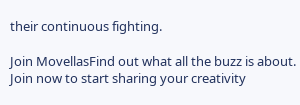their continuous fighting.

Join MovellasFind out what all the buzz is about. Join now to start sharing your creativity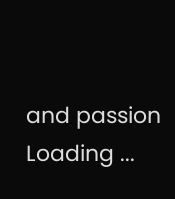and passion
Loading ...